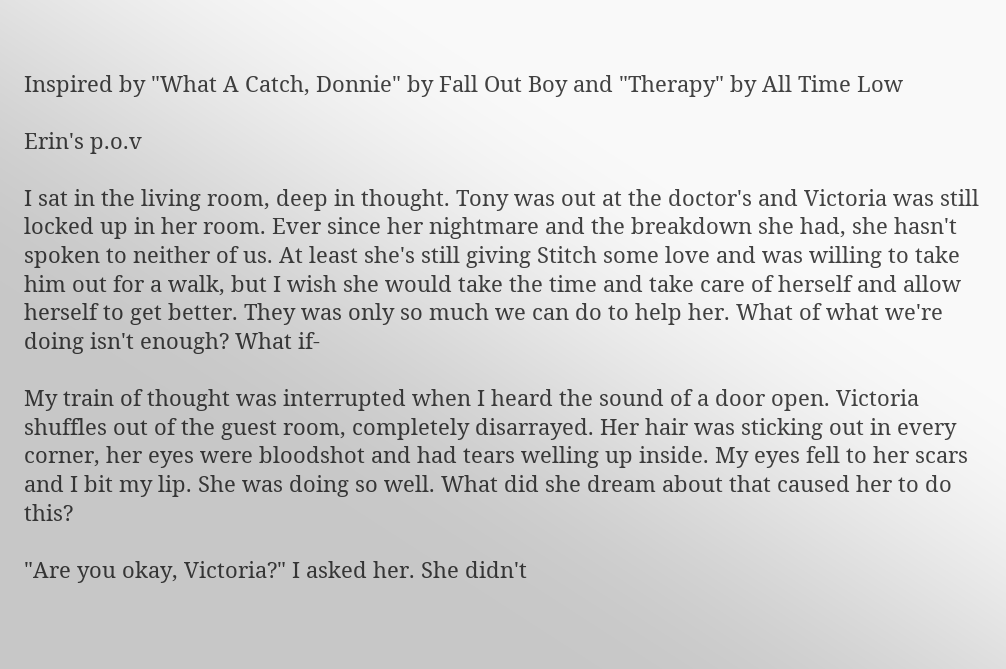Inspired by "What A Catch, Donnie" by Fall Out Boy and "Therapy" by All Time Low

Erin's p.o.v

I sat in the living room, deep in thought. Tony was out at the doctor's and Victoria was still locked up in her room. Ever since her nightmare and the breakdown she had, she hasn't spoken to neither of us. At least she's still giving Stitch some love and was willing to take him out for a walk, but I wish she would take the time and take care of herself and allow herself to get better. They was only so much we can do to help her. What of what we're doing isn't enough? What if-

My train of thought was interrupted when I heard the sound of a door open. Victoria shuffles out of the guest room, completely disarrayed. Her hair was sticking out in every corner, her eyes were bloodshot and had tears welling up inside. My eyes fell to her scars and I bit my lip. She was doing so well. What did she dream about that caused her to do this?

"Are you okay, Victoria?" I asked her. She didn't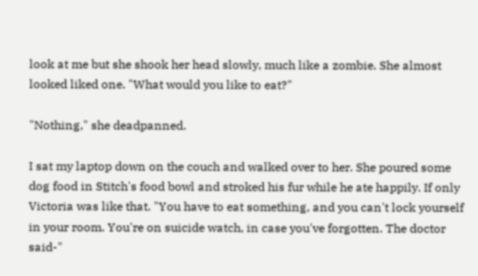look at me but she shook her head slowly, much like a zombie. She almost looked liked one. "What would you like to eat?"

"Nothing," she deadpanned.

I sat my laptop down on the couch and walked over to her. She poured some dog food in Stitch's food bowl and stroked his fur while he ate happily. If only Victoria was like that. "You have to eat something, and you can't lock yourself in your room. You're on suicide watch, in case you've forgotten. The doctor said-"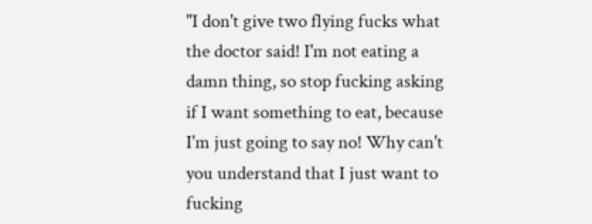"I don't give two flying fucks what the doctor said! I'm not eating a damn thing, so stop fucking asking if I want something to eat, because I'm just going to say no! Why can't you understand that I just want to fucking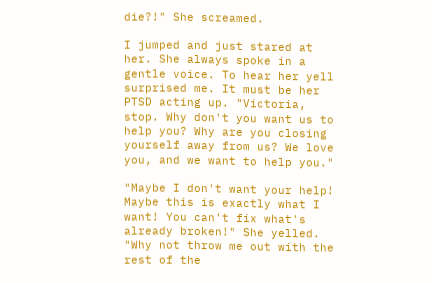die?!" She screamed.

I jumped and just stared at her. She always spoke in a gentle voice. To hear her yell surprised me. It must be her PTSD acting up. "Victoria, stop. Why don't you want us to help you? Why are you closing yourself away from us? We love you, and we want to help you."

"Maybe I don't want your help! Maybe this is exactly what I want! You can't fix what's already broken!" She yelled. "Why not throw me out with the rest of the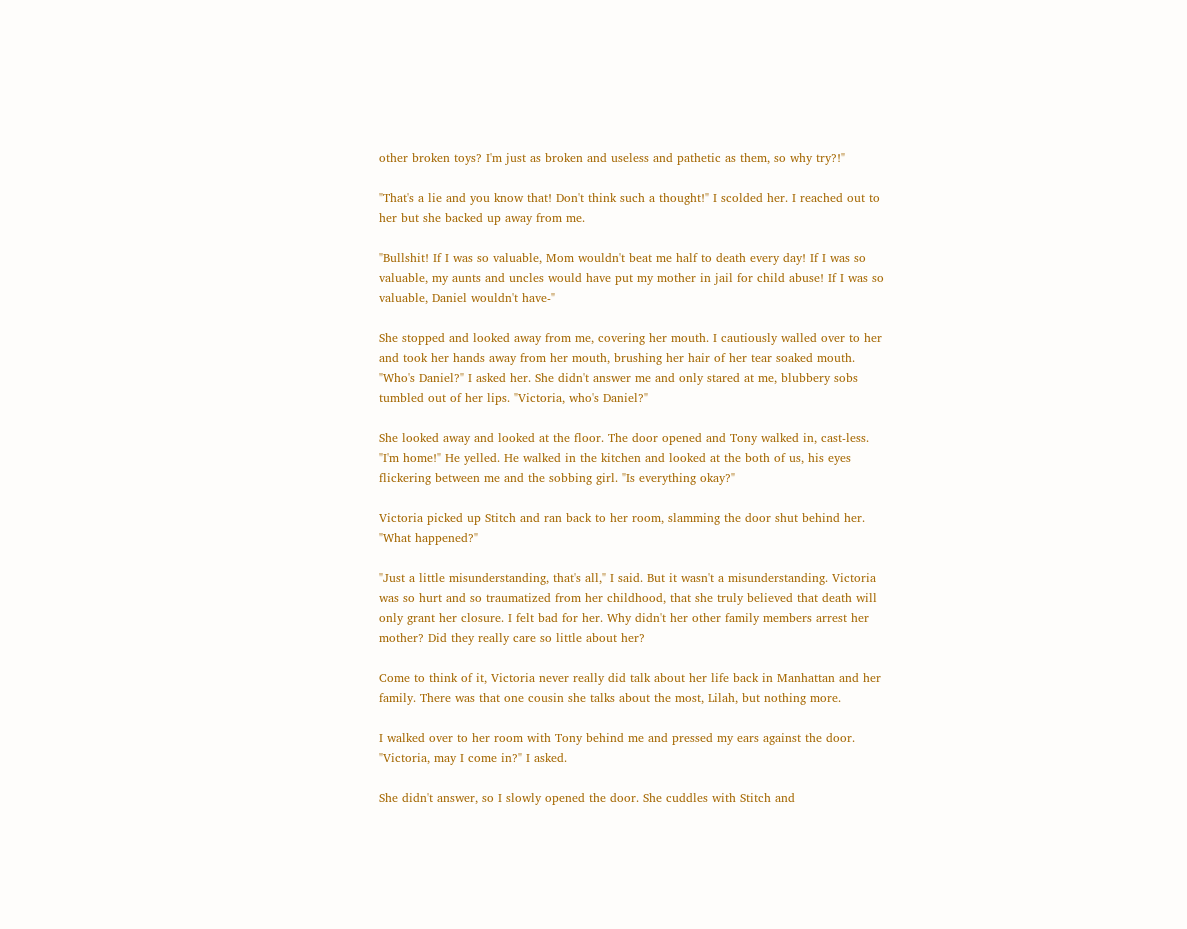other broken toys? I'm just as broken and useless and pathetic as them, so why try?!"

"That's a lie and you know that! Don't think such a thought!" I scolded her. I reached out to her but she backed up away from me.

"Bullshit! If I was so valuable, Mom wouldn't beat me half to death every day! If I was so valuable, my aunts and uncles would have put my mother in jail for child abuse! If I was so valuable, Daniel wouldn't have-"

She stopped and looked away from me, covering her mouth. I cautiously walled over to her and took her hands away from her mouth, brushing her hair of her tear soaked mouth. "Who's Daniel?" I asked her. She didn't answer me and only stared at me, blubbery sobs tumbled out of her lips. "Victoria, who's Daniel?"

She looked away and looked at the floor. The door opened and Tony walked in, cast-less. "I'm home!" He yelled. He walked in the kitchen and looked at the both of us, his eyes flickering between me and the sobbing girl. "Is everything okay?"

Victoria picked up Stitch and ran back to her room, slamming the door shut behind her. "What happened?"

"Just a little misunderstanding, that's all," I said. But it wasn't a misunderstanding. Victoria was so hurt and so traumatized from her childhood, that she truly believed that death will only grant her closure. I felt bad for her. Why didn't her other family members arrest her mother? Did they really care so little about her?

Come to think of it, Victoria never really did talk about her life back in Manhattan and her family. There was that one cousin she talks about the most, Lilah, but nothing more.

I walked over to her room with Tony behind me and pressed my ears against the door. "Victoria, may I come in?" I asked.

She didn't answer, so I slowly opened the door. She cuddles with Stitch and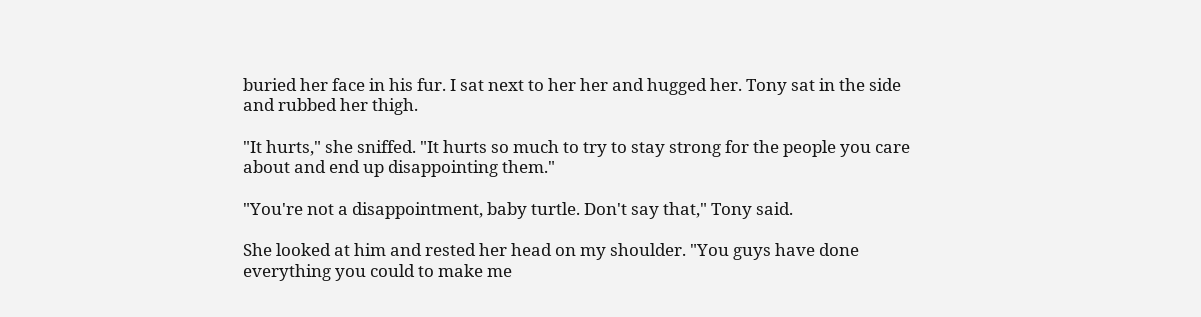buried her face in his fur. I sat next to her her and hugged her. Tony sat in the side and rubbed her thigh.

"It hurts," she sniffed. "It hurts so much to try to stay strong for the people you care about and end up disappointing them."

"You're not a disappointment, baby turtle. Don't say that," Tony said.

She looked at him and rested her head on my shoulder. "You guys have done everything you could to make me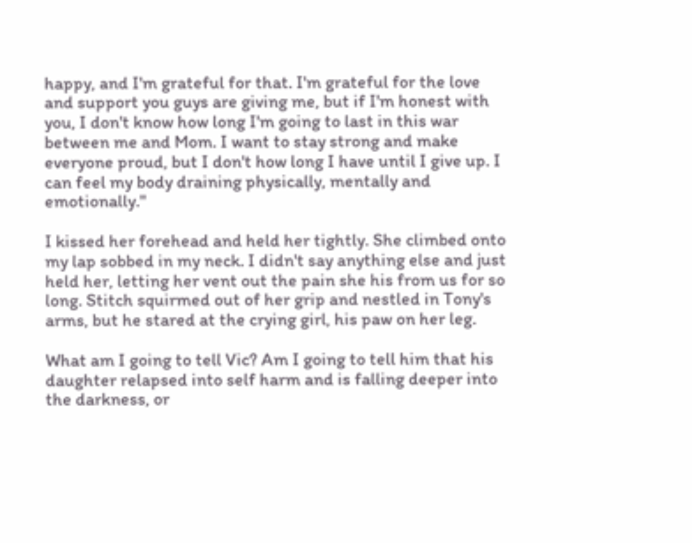happy, and I'm grateful for that. I'm grateful for the love and support you guys are giving me, but if I'm honest with you, I don't know how long I'm going to last in this war between me and Mom. I want to stay strong and make everyone proud, but I don't how long I have until I give up. I can feel my body draining physically, mentally and emotionally."

I kissed her forehead and held her tightly. She climbed onto my lap sobbed in my neck. I didn't say anything else and just held her, letting her vent out the pain she his from us for so long. Stitch squirmed out of her grip and nestled in Tony's arms, but he stared at the crying girl, his paw on her leg.

What am I going to tell Vic? Am I going to tell him that his daughter relapsed into self harm and is falling deeper into the darkness, or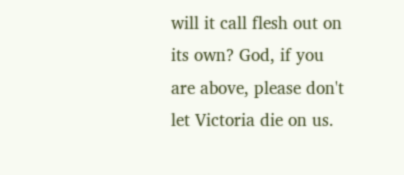will it call flesh out on its own? God, if you are above, please don't let Victoria die on us.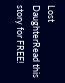Lost DaughterRead this story for FREE!